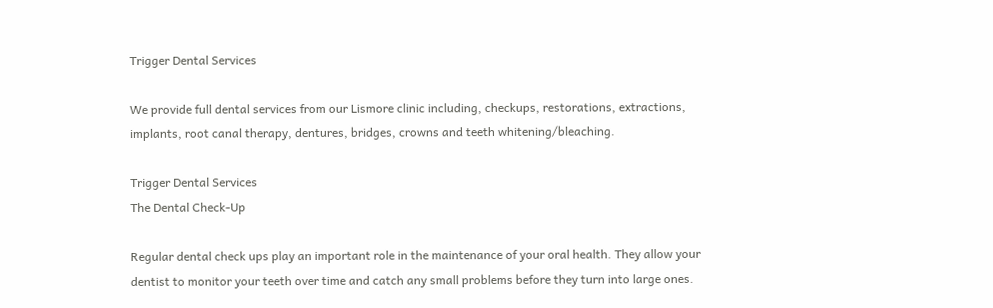Trigger Dental Services

We provide full dental services from our Lismore clinic including, checkups, restorations, extractions, implants, root canal therapy, dentures, bridges, crowns and teeth whitening/bleaching.

Trigger Dental Services
The Dental Check-Up

Regular dental check ups play an important role in the maintenance of your oral health. They allow your dentist to monitor your teeth over time and catch any small problems before they turn into large ones.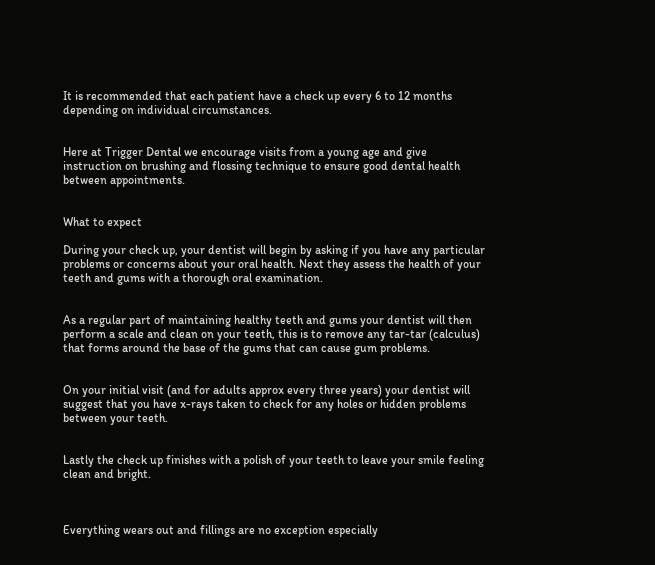It is recommended that each patient have a check up every 6 to 12 months depending on individual circumstances.


Here at Trigger Dental we encourage visits from a young age and give instruction on brushing and flossing technique to ensure good dental health between appointments.


What to expect

During your check up, your dentist will begin by asking if you have any particular problems or concerns about your oral health. Next they assess the health of your teeth and gums with a thorough oral examination.


As a regular part of maintaining healthy teeth and gums your dentist will then perform a scale and clean on your teeth, this is to remove any tar-tar (calculus) that forms around the base of the gums that can cause gum problems.


On your initial visit (and for adults approx every three years) your dentist will suggest that you have x-rays taken to check for any holes or hidden problems between your teeth.


Lastly the check up finishes with a polish of your teeth to leave your smile feeling clean and bright.



Everything wears out and fillings are no exception especially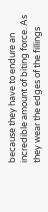because they have to endure an incredible amount of biting force. As they wear the edges of the fillings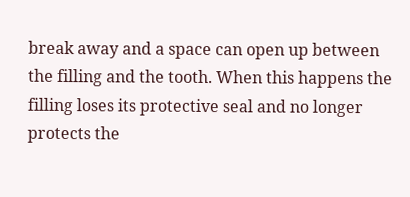break away and a space can open up between the filling and the tooth. When this happens the filling loses its protective seal and no longer protects the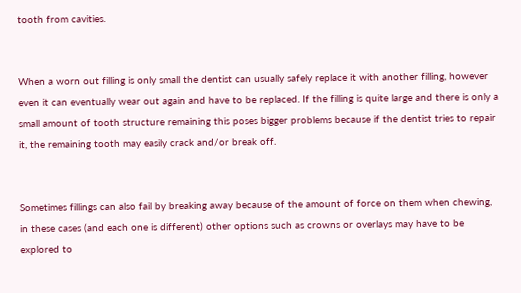tooth from cavities.


When a worn out filling is only small the dentist can usually safely replace it with another filling, however even it can eventually wear out again and have to be replaced. If the filling is quite large and there is only a small amount of tooth structure remaining this poses bigger problems because if the dentist tries to repair it, the remaining tooth may easily crack and/or break off.


Sometimes fillings can also fail by breaking away because of the amount of force on them when chewing, in these cases (and each one is different) other options such as crowns or overlays may have to be explored to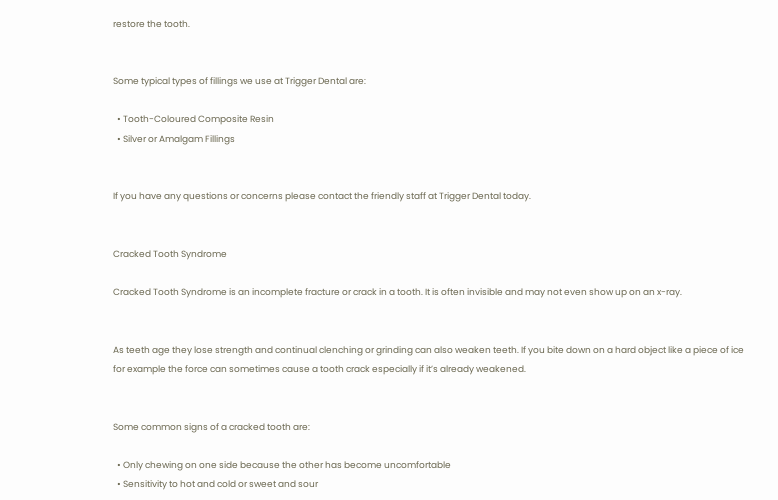restore the tooth.


Some typical types of fillings we use at Trigger Dental are:

  • Tooth-Coloured Composite Resin
  • Silver or Amalgam Fillings


If you have any questions or concerns please contact the friendly staff at Trigger Dental today.


Cracked Tooth Syndrome

Cracked Tooth Syndrome is an incomplete fracture or crack in a tooth. It is often invisible and may not even show up on an x-ray.


As teeth age they lose strength and continual clenching or grinding can also weaken teeth. If you bite down on a hard object like a piece of ice for example the force can sometimes cause a tooth crack especially if it’s already weakened.


Some common signs of a cracked tooth are:

  • Only chewing on one side because the other has become uncomfortable
  • Sensitivity to hot and cold or sweet and sour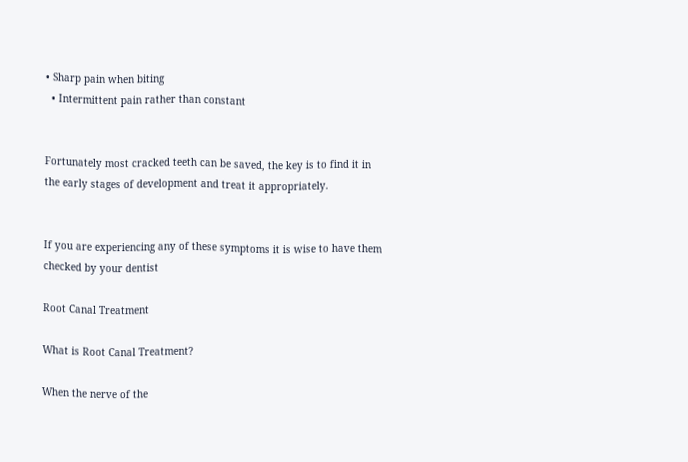• Sharp pain when biting
  • Intermittent pain rather than constant


Fortunately most cracked teeth can be saved, the key is to find it in the early stages of development and treat it appropriately.


If you are experiencing any of these symptoms it is wise to have them checked by your dentist

Root Canal Treatment

What is Root Canal Treatment?

When the nerve of the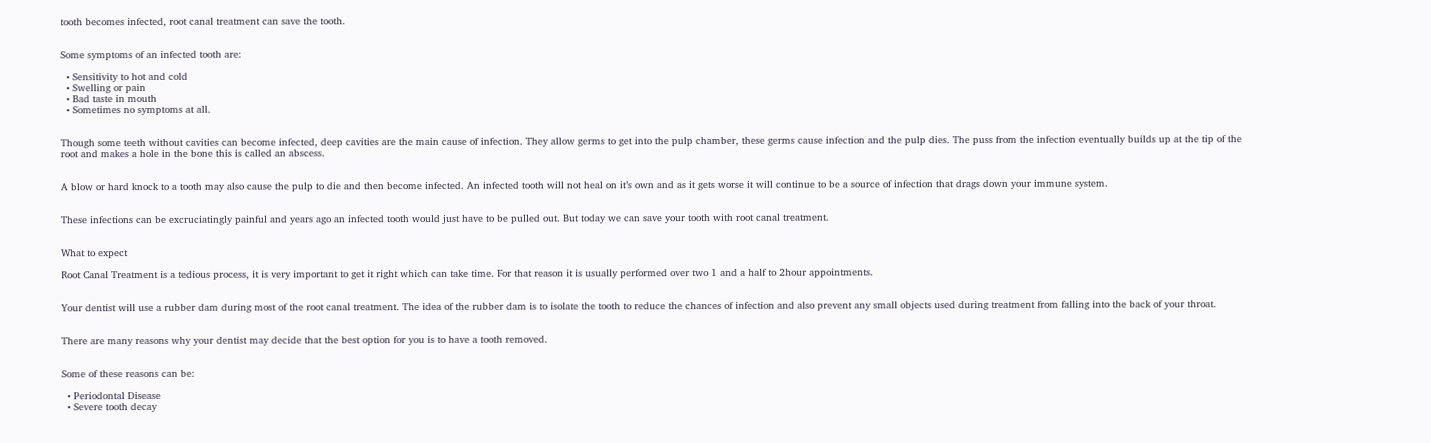tooth becomes infected, root canal treatment can save the tooth.


Some symptoms of an infected tooth are:

  • Sensitivity to hot and cold
  • Swelling or pain
  • Bad taste in mouth
  • Sometimes no symptoms at all.


Though some teeth without cavities can become infected, deep cavities are the main cause of infection. They allow germs to get into the pulp chamber, these germs cause infection and the pulp dies. The puss from the infection eventually builds up at the tip of the root and makes a hole in the bone this is called an abscess.


A blow or hard knock to a tooth may also cause the pulp to die and then become infected. An infected tooth will not heal on it’s own and as it gets worse it will continue to be a source of infection that drags down your immune system.


These infections can be excruciatingly painful and years ago an infected tooth would just have to be pulled out. But today we can save your tooth with root canal treatment.


What to expect

Root Canal Treatment is a tedious process, it is very important to get it right which can take time. For that reason it is usually performed over two 1 and a half to 2hour appointments.


Your dentist will use a rubber dam during most of the root canal treatment. The idea of the rubber dam is to isolate the tooth to reduce the chances of infection and also prevent any small objects used during treatment from falling into the back of your throat.


There are many reasons why your dentist may decide that the best option for you is to have a tooth removed.


Some of these reasons can be:

  • Periodontal Disease
  • Severe tooth decay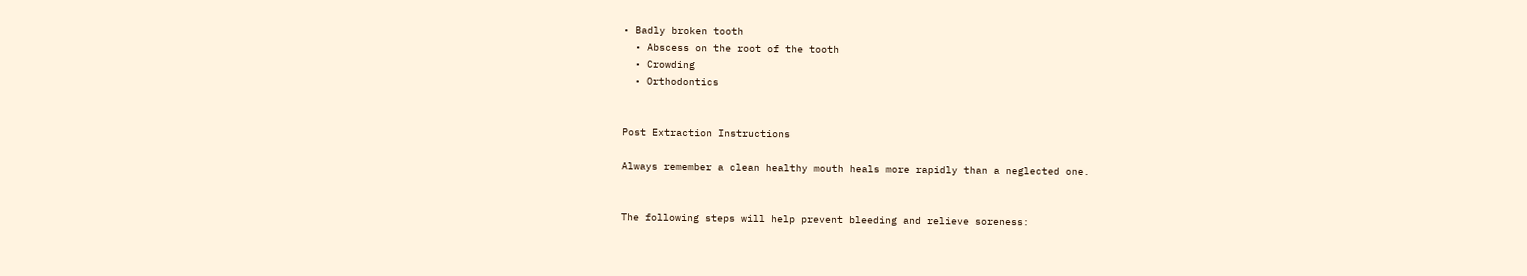• Badly broken tooth
  • Abscess on the root of the tooth
  • Crowding
  • Orthodontics


Post Extraction Instructions

Always remember a clean healthy mouth heals more rapidly than a neglected one.


The following steps will help prevent bleeding and relieve soreness: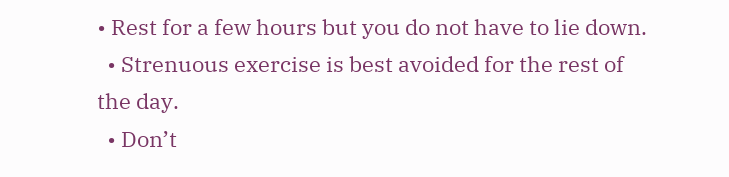• Rest for a few hours but you do not have to lie down.
  • Strenuous exercise is best avoided for the rest of the day.
  • Don’t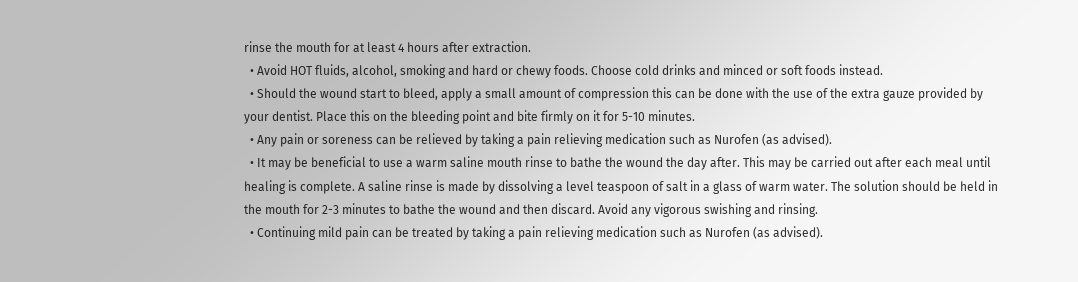rinse the mouth for at least 4 hours after extraction.
  • Avoid HOT fluids, alcohol, smoking and hard or chewy foods. Choose cold drinks and minced or soft foods instead.
  • Should the wound start to bleed, apply a small amount of compression this can be done with the use of the extra gauze provided by your dentist. Place this on the bleeding point and bite firmly on it for 5-10 minutes.
  • Any pain or soreness can be relieved by taking a pain relieving medication such as Nurofen (as advised).
  • It may be beneficial to use a warm saline mouth rinse to bathe the wound the day after. This may be carried out after each meal until healing is complete. A saline rinse is made by dissolving a level teaspoon of salt in a glass of warm water. The solution should be held in the mouth for 2-3 minutes to bathe the wound and then discard. Avoid any vigorous swishing and rinsing.
  • Continuing mild pain can be treated by taking a pain relieving medication such as Nurofen (as advised).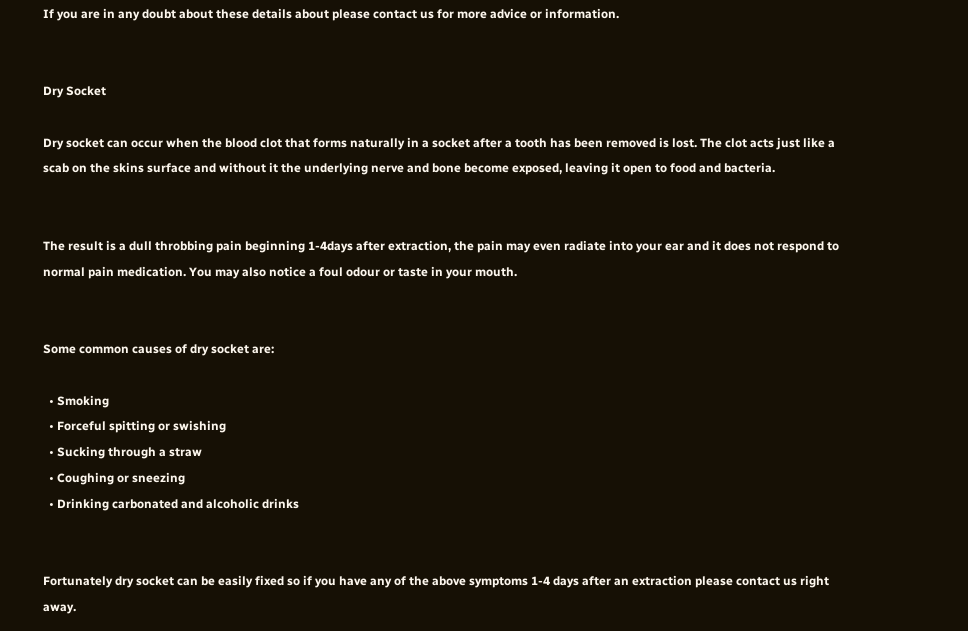If you are in any doubt about these details about please contact us for more advice or information.


Dry Socket

Dry socket can occur when the blood clot that forms naturally in a socket after a tooth has been removed is lost. The clot acts just like a scab on the skins surface and without it the underlying nerve and bone become exposed, leaving it open to food and bacteria.


The result is a dull throbbing pain beginning 1-4days after extraction, the pain may even radiate into your ear and it does not respond to normal pain medication. You may also notice a foul odour or taste in your mouth.


Some common causes of dry socket are:

  • Smoking
  • Forceful spitting or swishing
  • Sucking through a straw
  • Coughing or sneezing
  • Drinking carbonated and alcoholic drinks


Fortunately dry socket can be easily fixed so if you have any of the above symptoms 1-4 days after an extraction please contact us right away.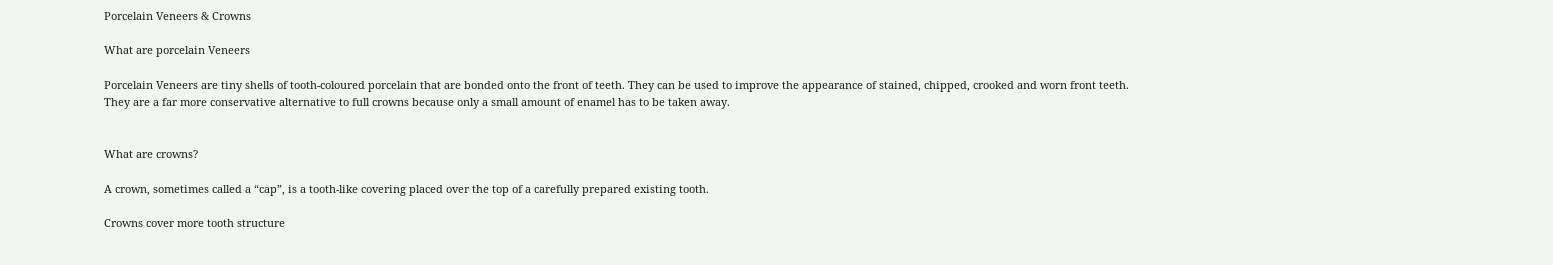Porcelain Veneers & Crowns

What are porcelain Veneers

Porcelain Veneers are tiny shells of tooth-coloured porcelain that are bonded onto the front of teeth. They can be used to improve the appearance of stained, chipped, crooked and worn front teeth. They are a far more conservative alternative to full crowns because only a small amount of enamel has to be taken away.


What are crowns?

A crown, sometimes called a “cap”, is a tooth-like covering placed over the top of a carefully prepared existing tooth.

Crowns cover more tooth structure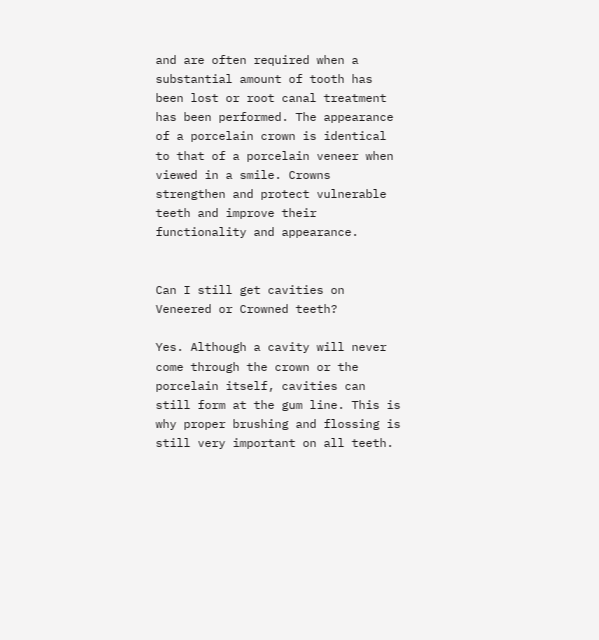and are often required when a substantial amount of tooth has been lost or root canal treatment has been performed. The appearance of a porcelain crown is identical to that of a porcelain veneer when viewed in a smile. Crowns strengthen and protect vulnerable teeth and improve their functionality and appearance.


Can I still get cavities on Veneered or Crowned teeth?

Yes. Although a cavity will never come through the crown or the porcelain itself, cavities can still form at the gum line. This is why proper brushing and flossing is still very important on all teeth.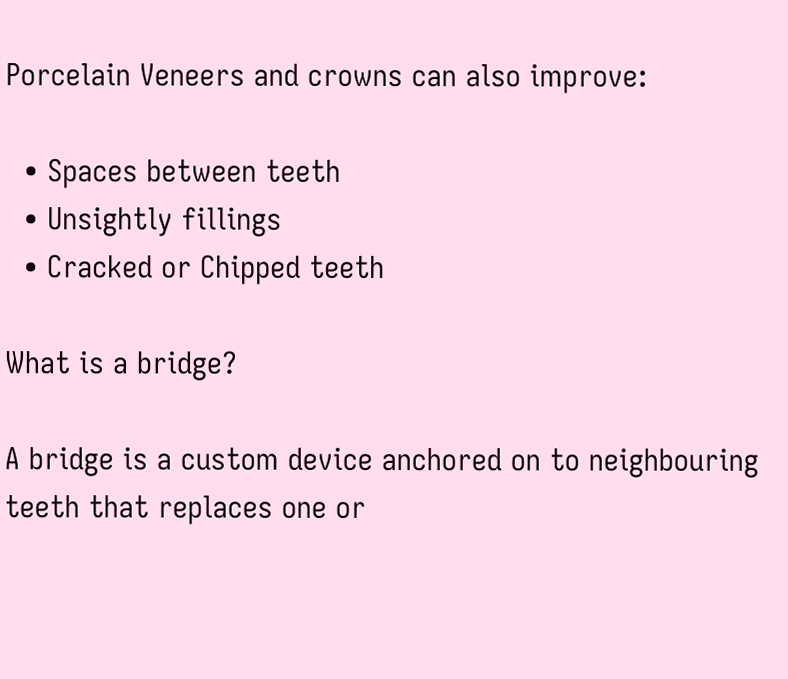Porcelain Veneers and crowns can also improve:

  • Spaces between teeth
  • Unsightly fillings
  • Cracked or Chipped teeth

What is a bridge?

A bridge is a custom device anchored on to neighbouring teeth that replaces one or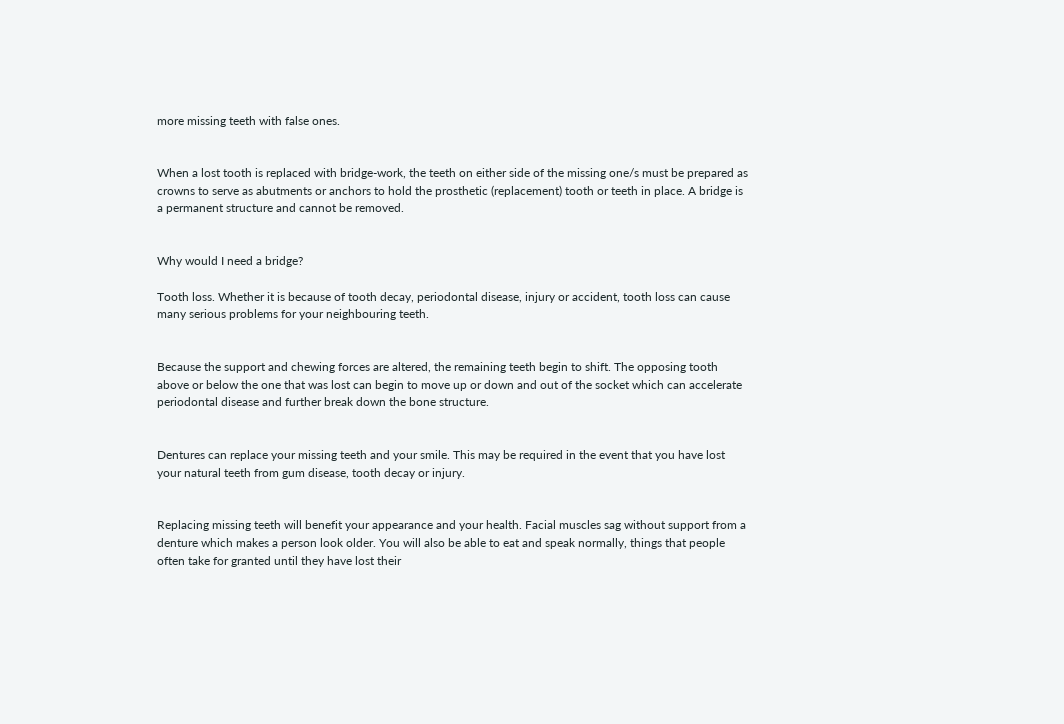more missing teeth with false ones.


When a lost tooth is replaced with bridge-work, the teeth on either side of the missing one/s must be prepared as crowns to serve as abutments or anchors to hold the prosthetic (replacement) tooth or teeth in place. A bridge is a permanent structure and cannot be removed.


Why would I need a bridge?

Tooth loss. Whether it is because of tooth decay, periodontal disease, injury or accident, tooth loss can cause many serious problems for your neighbouring teeth.


Because the support and chewing forces are altered, the remaining teeth begin to shift. The opposing tooth above or below the one that was lost can begin to move up or down and out of the socket which can accelerate periodontal disease and further break down the bone structure.


Dentures can replace your missing teeth and your smile. This may be required in the event that you have lost your natural teeth from gum disease, tooth decay or injury.


Replacing missing teeth will benefit your appearance and your health. Facial muscles sag without support from a denture which makes a person look older. You will also be able to eat and speak normally, things that people often take for granted until they have lost their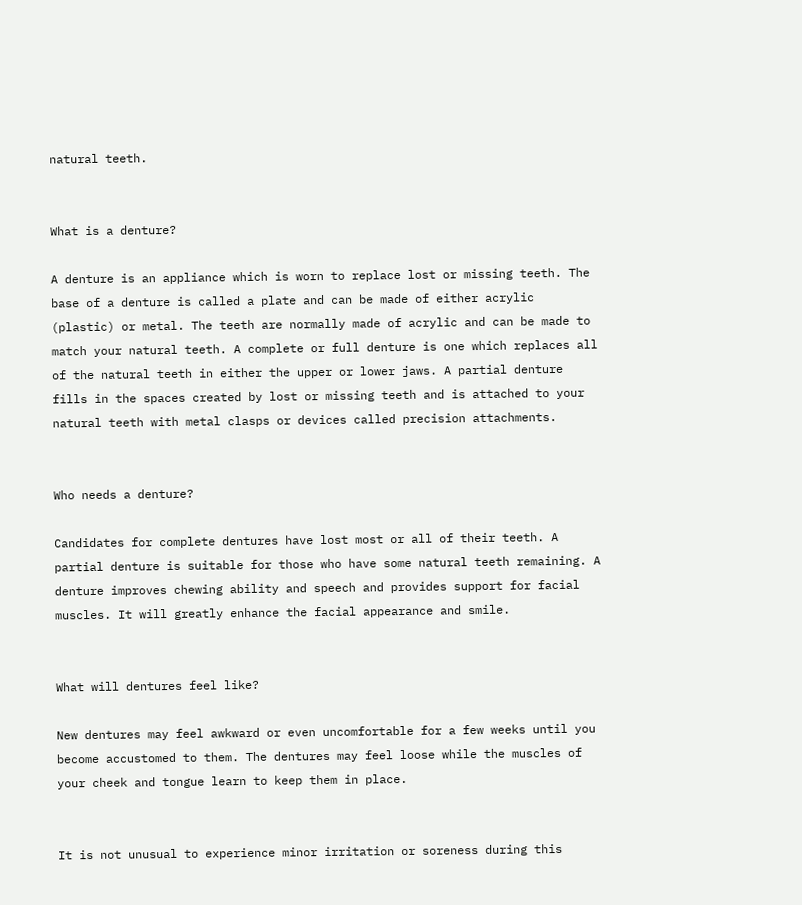natural teeth.


What is a denture?

A denture is an appliance which is worn to replace lost or missing teeth. The base of a denture is called a plate and can be made of either acrylic (plastic) or metal. The teeth are normally made of acrylic and can be made to match your natural teeth. A complete or full denture is one which replaces all of the natural teeth in either the upper or lower jaws. A partial denture fills in the spaces created by lost or missing teeth and is attached to your natural teeth with metal clasps or devices called precision attachments.


Who needs a denture?

Candidates for complete dentures have lost most or all of their teeth. A partial denture is suitable for those who have some natural teeth remaining. A denture improves chewing ability and speech and provides support for facial muscles. It will greatly enhance the facial appearance and smile.


What will dentures feel like?

New dentures may feel awkward or even uncomfortable for a few weeks until you become accustomed to them. The dentures may feel loose while the muscles of your cheek and tongue learn to keep them in place.


It is not unusual to experience minor irritation or soreness during this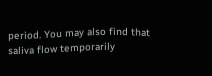period. You may also find that saliva flow temporarily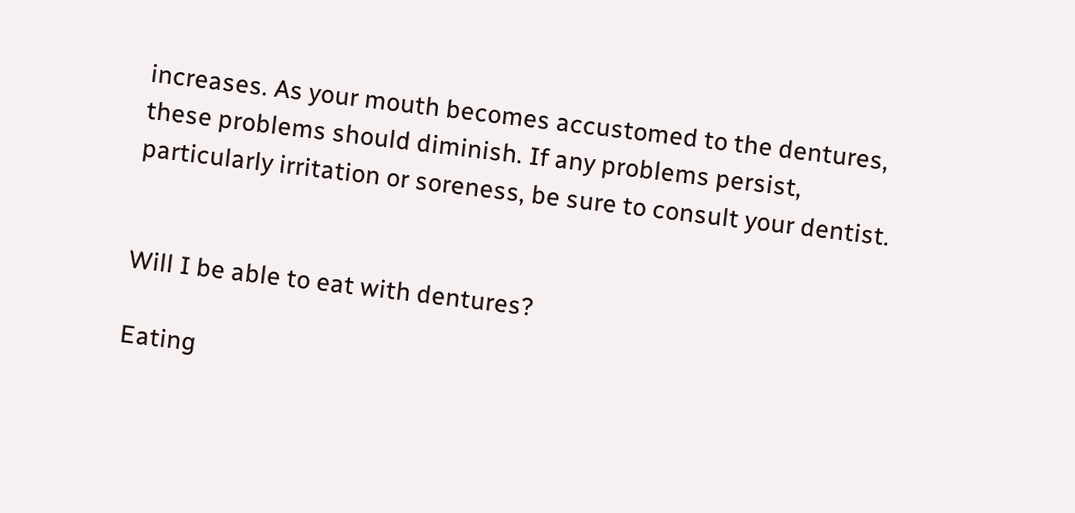increases. As your mouth becomes accustomed to the dentures, these problems should diminish. If any problems persist, particularly irritation or soreness, be sure to consult your dentist.


Will I be able to eat with dentures?

Eating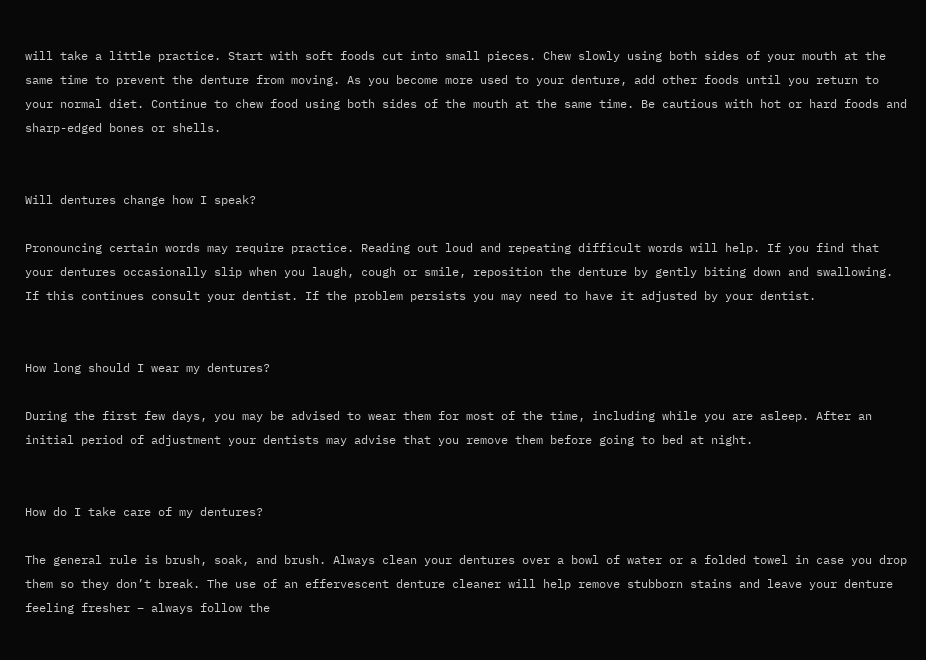will take a little practice. Start with soft foods cut into small pieces. Chew slowly using both sides of your mouth at the same time to prevent the denture from moving. As you become more used to your denture, add other foods until you return to your normal diet. Continue to chew food using both sides of the mouth at the same time. Be cautious with hot or hard foods and sharp-edged bones or shells.


Will dentures change how I speak?

Pronouncing certain words may require practice. Reading out loud and repeating difficult words will help. If you find that your dentures occasionally slip when you laugh, cough or smile, reposition the denture by gently biting down and swallowing. If this continues consult your dentist. If the problem persists you may need to have it adjusted by your dentist.


How long should I wear my dentures?

During the first few days, you may be advised to wear them for most of the time, including while you are asleep. After an initial period of adjustment your dentists may advise that you remove them before going to bed at night.


How do I take care of my dentures?

The general rule is brush, soak, and brush. Always clean your dentures over a bowl of water or a folded towel in case you drop them so they don’t break. The use of an effervescent denture cleaner will help remove stubborn stains and leave your denture feeling fresher – always follow the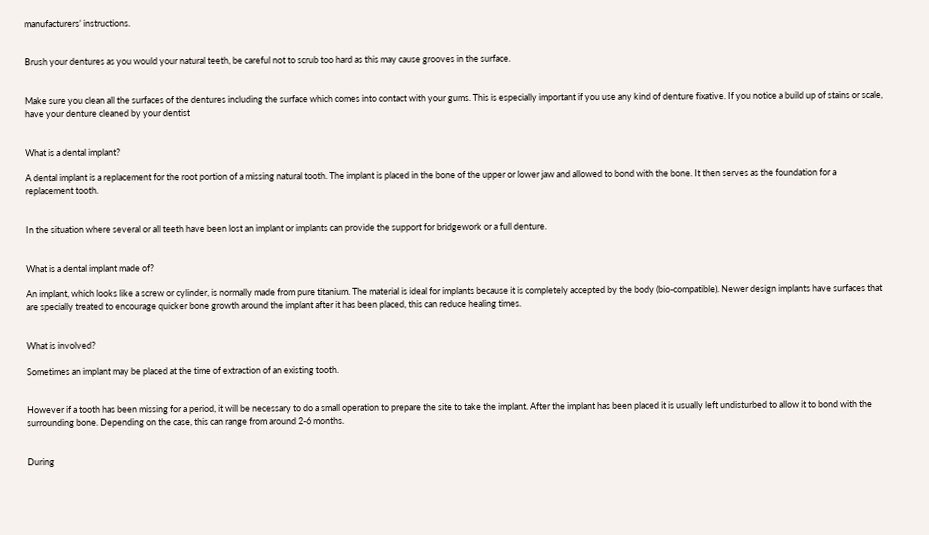manufacturers’ instructions.


Brush your dentures as you would your natural teeth, be careful not to scrub too hard as this may cause grooves in the surface.


Make sure you clean all the surfaces of the dentures including the surface which comes into contact with your gums. This is especially important if you use any kind of denture fixative. If you notice a build up of stains or scale, have your denture cleaned by your dentist


What is a dental implant?

A dental implant is a replacement for the root portion of a missing natural tooth. The implant is placed in the bone of the upper or lower jaw and allowed to bond with the bone. It then serves as the foundation for a replacement tooth.


In the situation where several or all teeth have been lost an implant or implants can provide the support for bridgework or a full denture.


What is a dental implant made of?

An implant, which looks like a screw or cylinder, is normally made from pure titanium. The material is ideal for implants because it is completely accepted by the body (bio-compatible). Newer design implants have surfaces that are specially treated to encourage quicker bone growth around the implant after it has been placed, this can reduce healing times.


What is involved?

Sometimes an implant may be placed at the time of extraction of an existing tooth.


However if a tooth has been missing for a period, it will be necessary to do a small operation to prepare the site to take the implant. After the implant has been placed it is usually left undisturbed to allow it to bond with the surrounding bone. Depending on the case, this can range from around 2-6 months.


During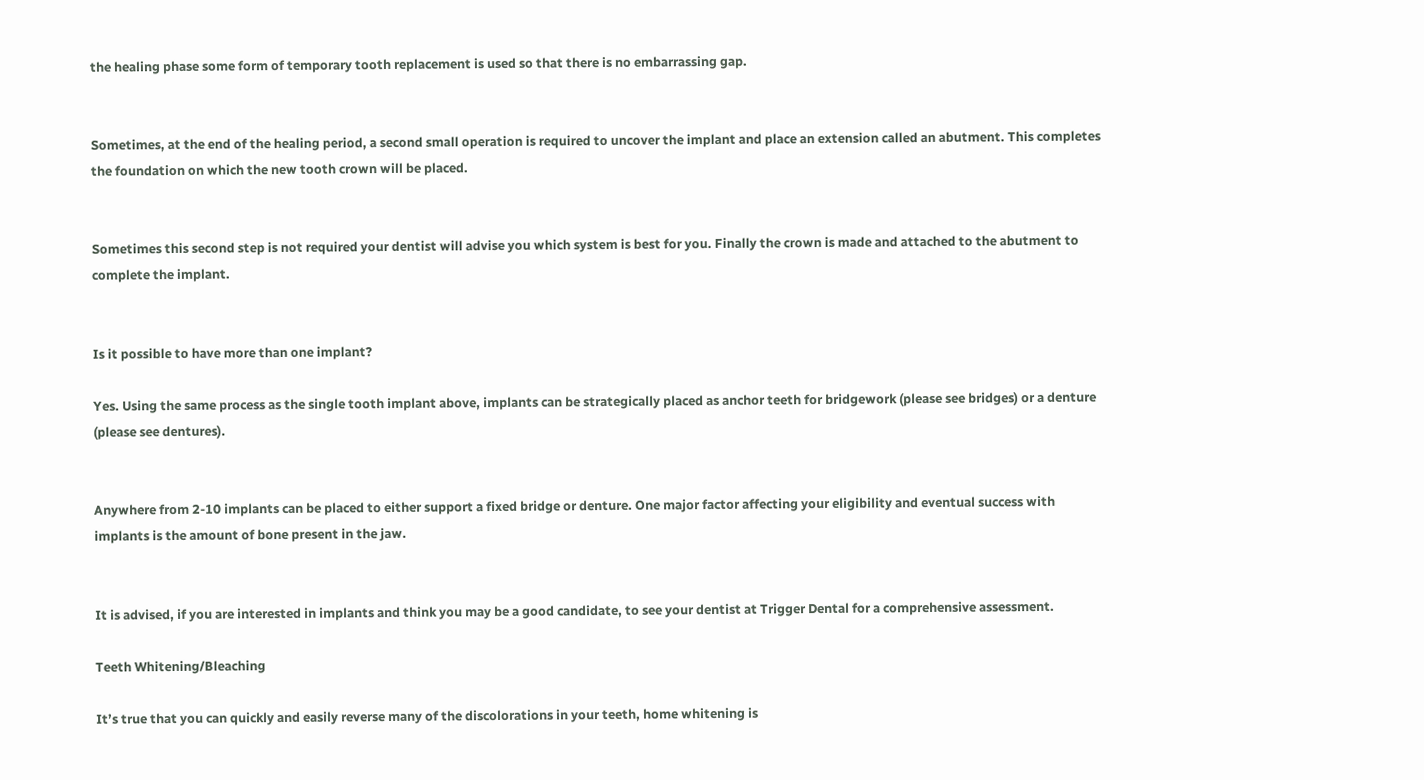the healing phase some form of temporary tooth replacement is used so that there is no embarrassing gap.


Sometimes, at the end of the healing period, a second small operation is required to uncover the implant and place an extension called an abutment. This completes the foundation on which the new tooth crown will be placed.


Sometimes this second step is not required your dentist will advise you which system is best for you. Finally the crown is made and attached to the abutment to complete the implant.


Is it possible to have more than one implant?

Yes. Using the same process as the single tooth implant above, implants can be strategically placed as anchor teeth for bridgework (please see bridges) or a denture (please see dentures).


Anywhere from 2-10 implants can be placed to either support a fixed bridge or denture. One major factor affecting your eligibility and eventual success with implants is the amount of bone present in the jaw.


It is advised, if you are interested in implants and think you may be a good candidate, to see your dentist at Trigger Dental for a comprehensive assessment.

Teeth Whitening/Bleaching

It’s true that you can quickly and easily reverse many of the discolorations in your teeth, home whitening is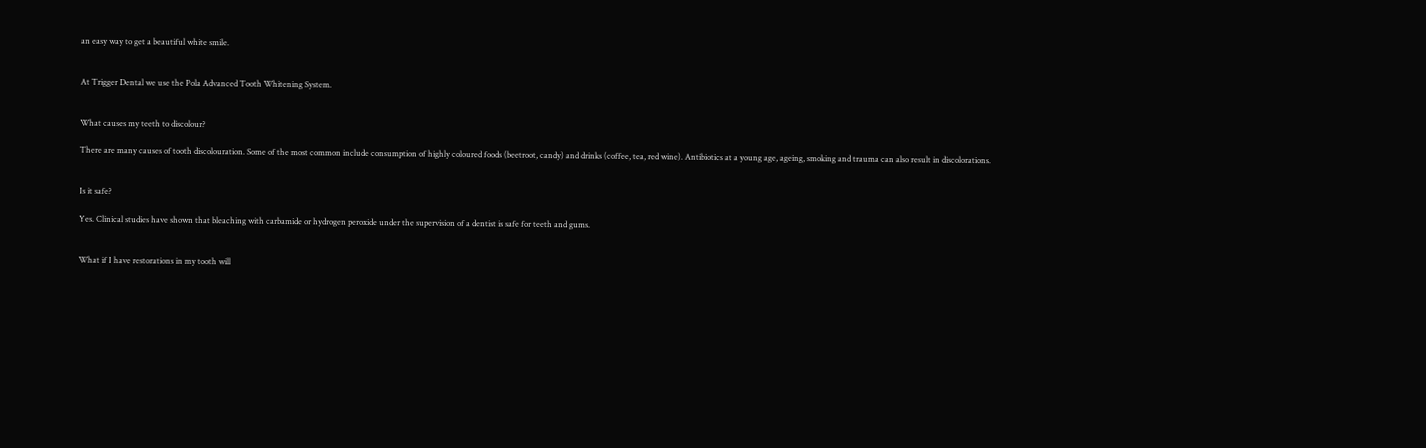an easy way to get a beautiful white smile.


At Trigger Dental we use the Pola Advanced Tooth Whitening System.


What causes my teeth to discolour?

There are many causes of tooth discolouration. Some of the most common include consumption of highly coloured foods (beetroot, candy) and drinks (coffee, tea, red wine). Antibiotics at a young age, ageing, smoking and trauma can also result in discolorations.


Is it safe?

Yes. Clinical studies have shown that bleaching with carbamide or hydrogen peroxide under the supervision of a dentist is safe for teeth and gums.


What if I have restorations in my tooth will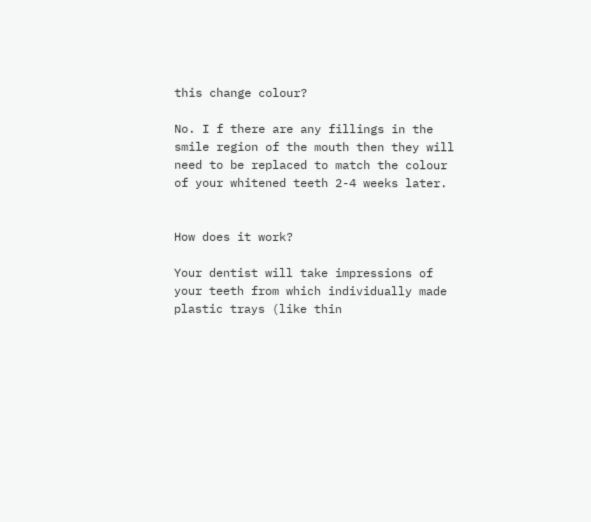this change colour?

No. I f there are any fillings in the smile region of the mouth then they will need to be replaced to match the colour of your whitened teeth 2-4 weeks later.


How does it work?

Your dentist will take impressions of your teeth from which individually made plastic trays (like thin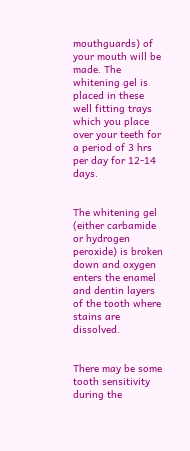mouthguards) of your mouth will be made. The whitening gel is placed in these well fitting trays which you place over your teeth for a period of 3 hrs per day for 12-14 days.


The whitening gel (either carbamide or hydrogen peroxide) is broken down and oxygen enters the enamel and dentin layers of the tooth where stains are dissolved.


There may be some tooth sensitivity during the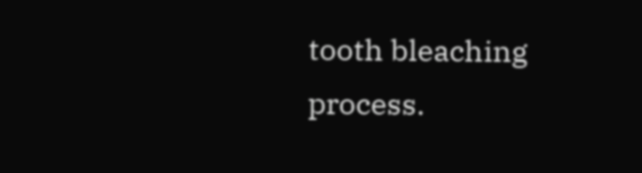tooth bleaching process.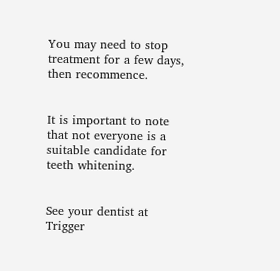You may need to stop treatment for a few days, then recommence.


It is important to note that not everyone is a suitable candidate for teeth whitening.


See your dentist at Trigger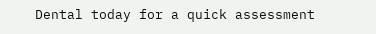Dental today for a quick assessment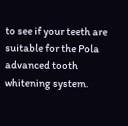to see if your teeth are suitable for the Pola advanced tooth whitening system.